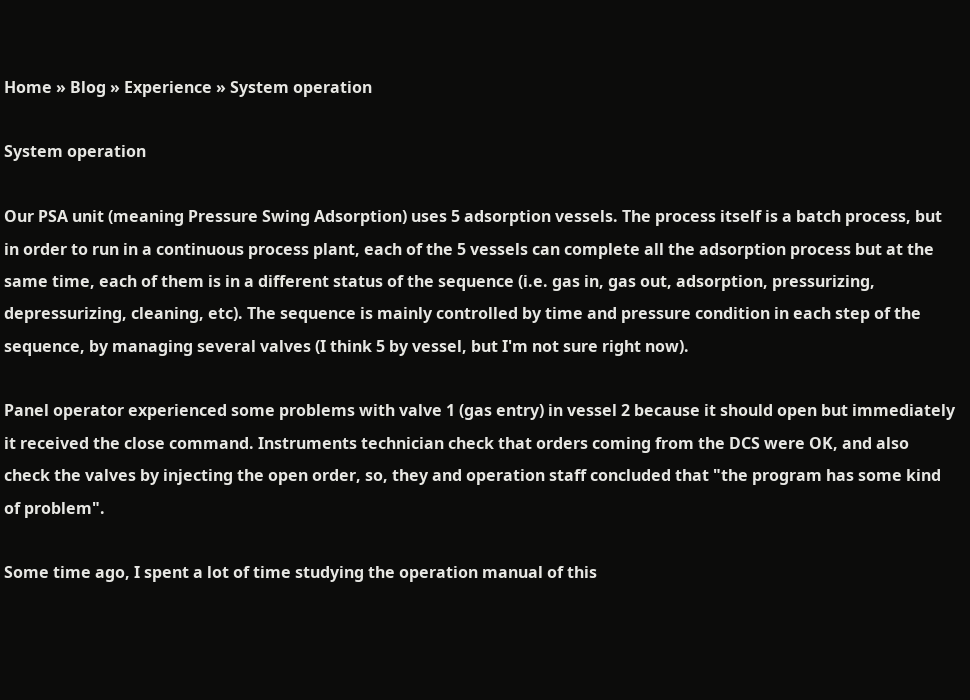Home » Blog » Experience » System operation

System operation

Our PSA unit (meaning Pressure Swing Adsorption) uses 5 adsorption vessels. The process itself is a batch process, but in order to run in a continuous process plant, each of the 5 vessels can complete all the adsorption process but at the same time, each of them is in a different status of the sequence (i.e. gas in, gas out, adsorption, pressurizing, depressurizing, cleaning, etc). The sequence is mainly controlled by time and pressure condition in each step of the sequence, by managing several valves (I think 5 by vessel, but I'm not sure right now).

Panel operator experienced some problems with valve 1 (gas entry) in vessel 2 because it should open but immediately it received the close command. Instruments technician check that orders coming from the DCS were OK, and also check the valves by injecting the open order, so, they and operation staff concluded that "the program has some kind of problem".

Some time ago, I spent a lot of time studying the operation manual of this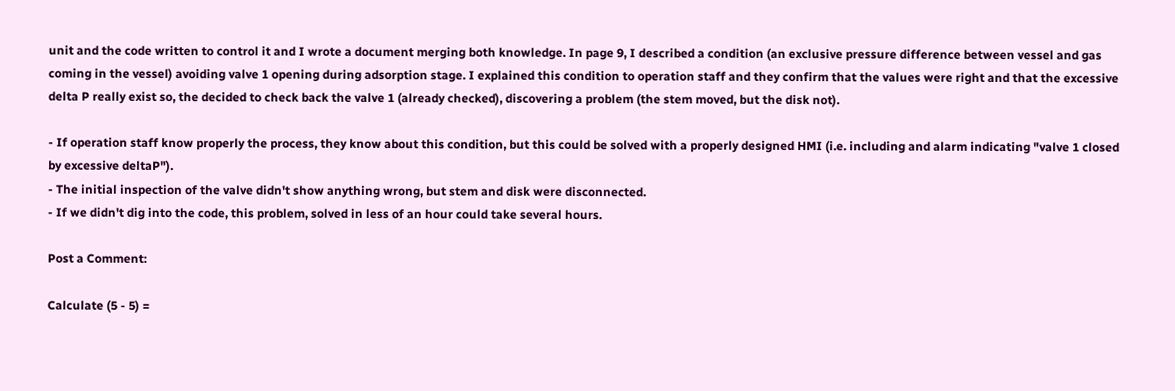unit and the code written to control it and I wrote a document merging both knowledge. In page 9, I described a condition (an exclusive pressure difference between vessel and gas coming in the vessel) avoiding valve 1 opening during adsorption stage. I explained this condition to operation staff and they confirm that the values were right and that the excessive delta P really exist so, the decided to check back the valve 1 (already checked), discovering a problem (the stem moved, but the disk not).

- If operation staff know properly the process, they know about this condition, but this could be solved with a properly designed HMI (i.e. including and alarm indicating "valve 1 closed by excessive deltaP").
- The initial inspection of the valve didn't show anything wrong, but stem and disk were disconnected.
- If we didn't dig into the code, this problem, solved in less of an hour could take several hours.

Post a Comment:

Calculate (5 - 5) =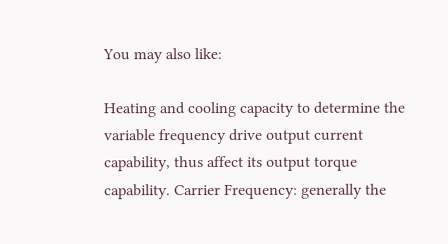You may also like:

Heating and cooling capacity to determine the variable frequency drive output current capability, thus affect its output torque capability. Carrier Frequency: generally the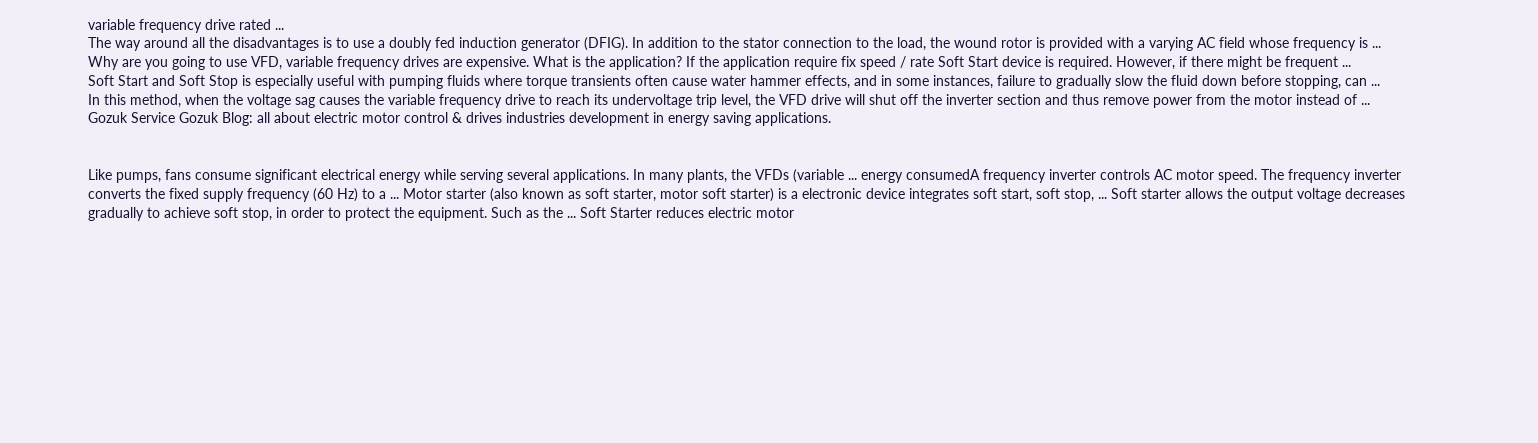variable frequency drive rated ...
The way around all the disadvantages is to use a doubly fed induction generator (DFIG). In addition to the stator connection to the load, the wound rotor is provided with a varying AC field whose frequency is ...
Why are you going to use VFD, variable frequency drives are expensive. What is the application? If the application require fix speed / rate Soft Start device is required. However, if there might be frequent ...
Soft Start and Soft Stop is especially useful with pumping fluids where torque transients often cause water hammer effects, and in some instances, failure to gradually slow the fluid down before stopping, can ...
In this method, when the voltage sag causes the variable frequency drive to reach its undervoltage trip level, the VFD drive will shut off the inverter section and thus remove power from the motor instead of ...
Gozuk Service Gozuk Blog: all about electric motor control & drives industries development in energy saving applications.


Like pumps, fans consume significant electrical energy while serving several applications. In many plants, the VFDs (variable ... energy consumedA frequency inverter controls AC motor speed. The frequency inverter converts the fixed supply frequency (60 Hz) to a ... Motor starter (also known as soft starter, motor soft starter) is a electronic device integrates soft start, soft stop, ... Soft starter allows the output voltage decreases gradually to achieve soft stop, in order to protect the equipment. Such as the ... Soft Starter reduces electric motor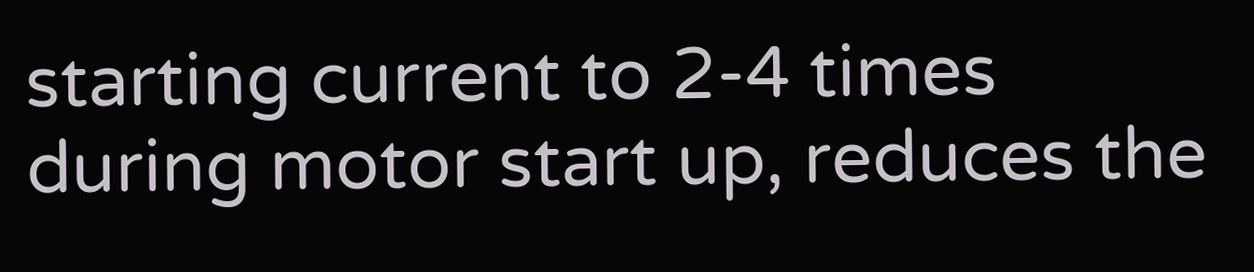starting current to 2-4 times during motor start up, reduces the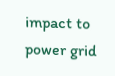impact to power grid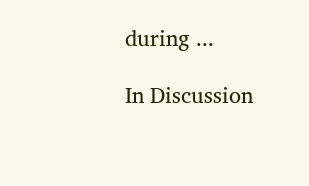during ...

In Discussion